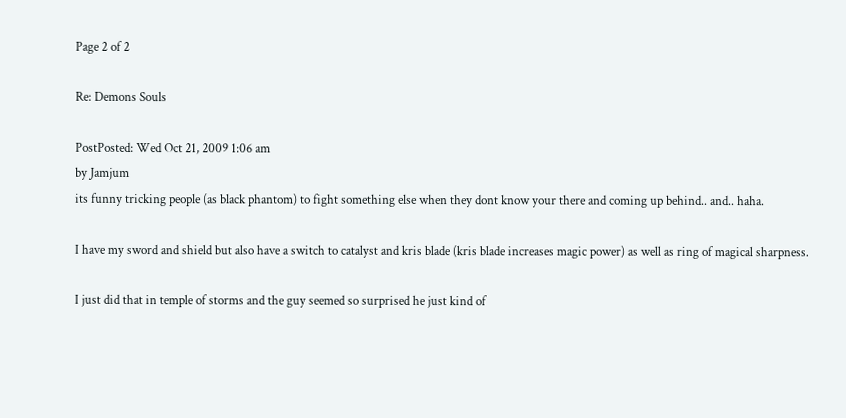Page 2 of 2

Re: Demons Souls

PostPosted: Wed Oct 21, 2009 1:06 am
by Jamjum
its funny tricking people (as black phantom) to fight something else when they dont know your there and coming up behind.. and.. haha.

I have my sword and shield but also have a switch to catalyst and kris blade (kris blade increases magic power) as well as ring of magical sharpness.

I just did that in temple of storms and the guy seemed so surprised he just kind of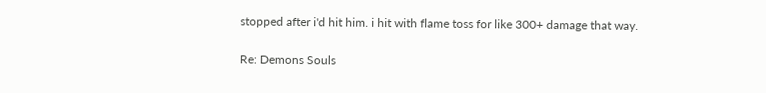stopped after i'd hit him. i hit with flame toss for like 300+ damage that way.

Re: Demons Souls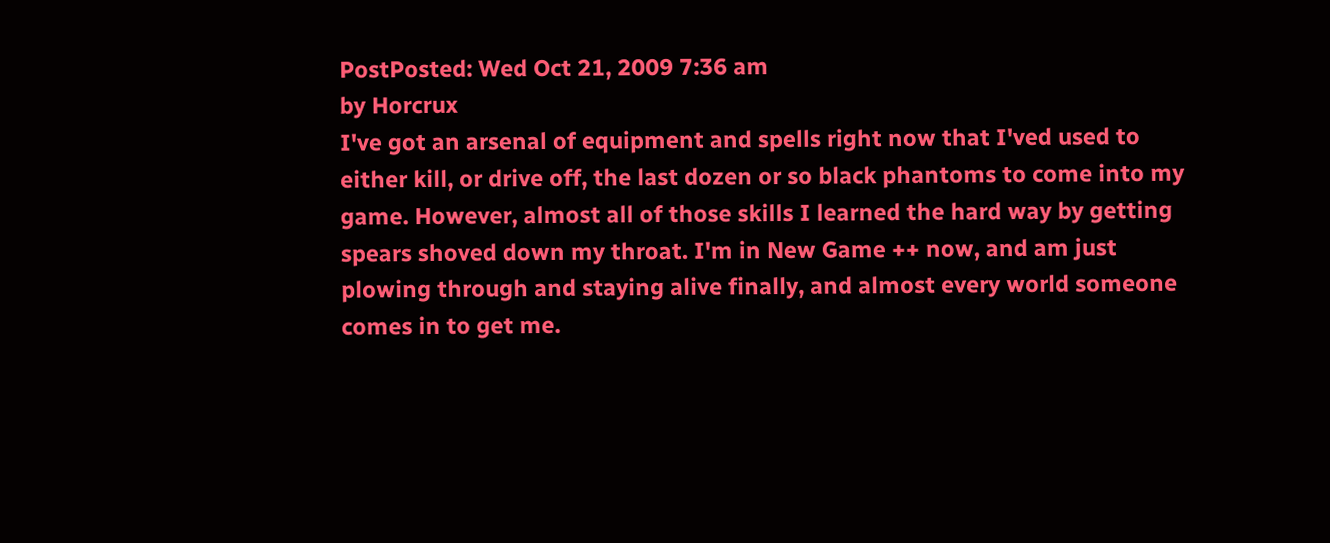PostPosted: Wed Oct 21, 2009 7:36 am
by Horcrux
I've got an arsenal of equipment and spells right now that I'ved used to either kill, or drive off, the last dozen or so black phantoms to come into my game. However, almost all of those skills I learned the hard way by getting spears shoved down my throat. I'm in New Game ++ now, and am just plowing through and staying alive finally, and almost every world someone comes in to get me.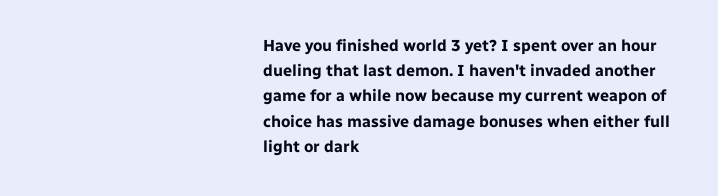Have you finished world 3 yet? I spent over an hour dueling that last demon. I haven't invaded another game for a while now because my current weapon of choice has massive damage bonuses when either full light or dark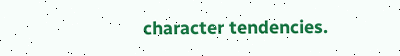character tendencies.